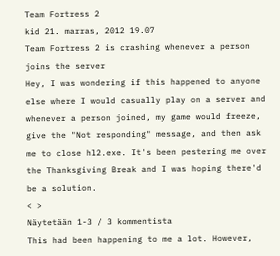Team Fortress 2
kid 21. marras, 2012 19.07
Team Fortress 2 is crashing whenever a person joins the server
Hey, I was wondering if this happened to anyone else where I would casually play on a server and whenever a person joined, my game would freeze, give the "Not responding" message, and then ask me to close hl2.exe. It's been pestering me over the Thanksgiving Break and I was hoping there'd be a solution.
< >
Näytetään 1-3 / 3 kommentista
This had been happening to me a lot. However,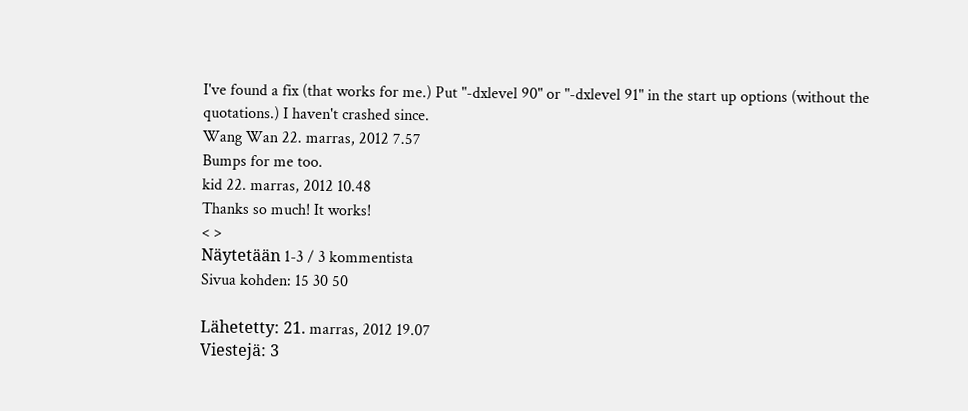I've found a fix (that works for me.) Put "-dxlevel 90" or "-dxlevel 91" in the start up options (without the quotations.) I haven't crashed since.
Wang Wan 22. marras, 2012 7.57
Bumps for me too.
kid 22. marras, 2012 10.48
Thanks so much! It works!
< >
Näytetään 1-3 / 3 kommentista
Sivua kohden: 15 30 50

Lähetetty: 21. marras, 2012 19.07
Viestejä: 3